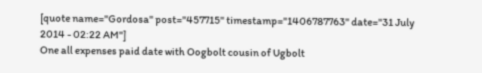[quote name="Gordosa" post="457715" timestamp="1406787763" date="31 July 2014 - 02:22 AM"]
One all expenses paid date with Oogbolt cousin of Ugbolt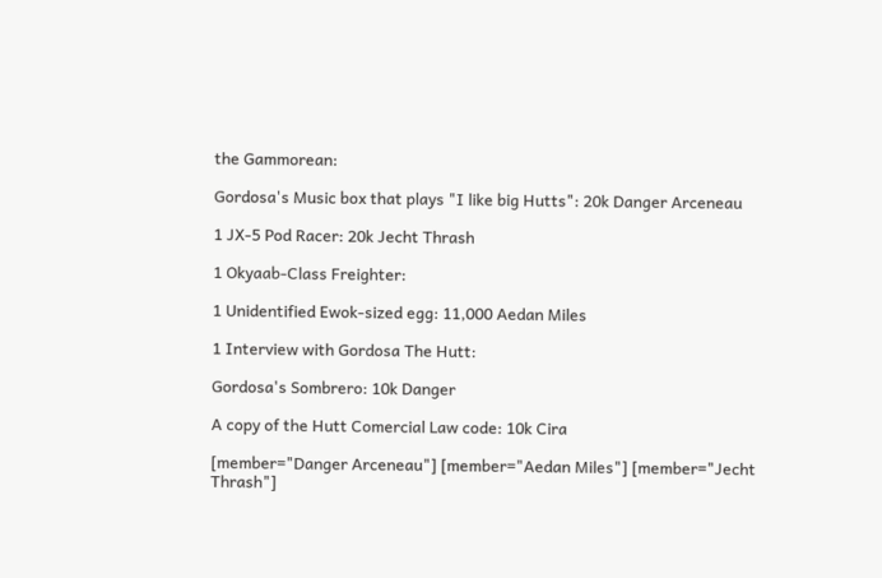the Gammorean:

Gordosa's Music box that plays "I like big Hutts": 20k Danger Arceneau

1 JX-5 Pod Racer: 20k Jecht Thrash

1 Okyaab-Class Freighter:

1 Unidentified Ewok-sized egg: 11,000 Aedan Miles

1 Interview with Gordosa The Hutt:

Gordosa's Sombrero: 10k Danger

A copy of the Hutt Comercial Law code: 10k Cira

[member="Danger Arceneau"] [member="Aedan Miles"] [member="Jecht Thrash"]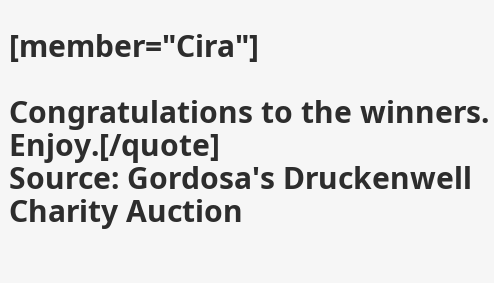[member="Cira"]

Congratulations to the winners. Enjoy.[/quote]
Source: Gordosa's Druckenwell Charity Auction